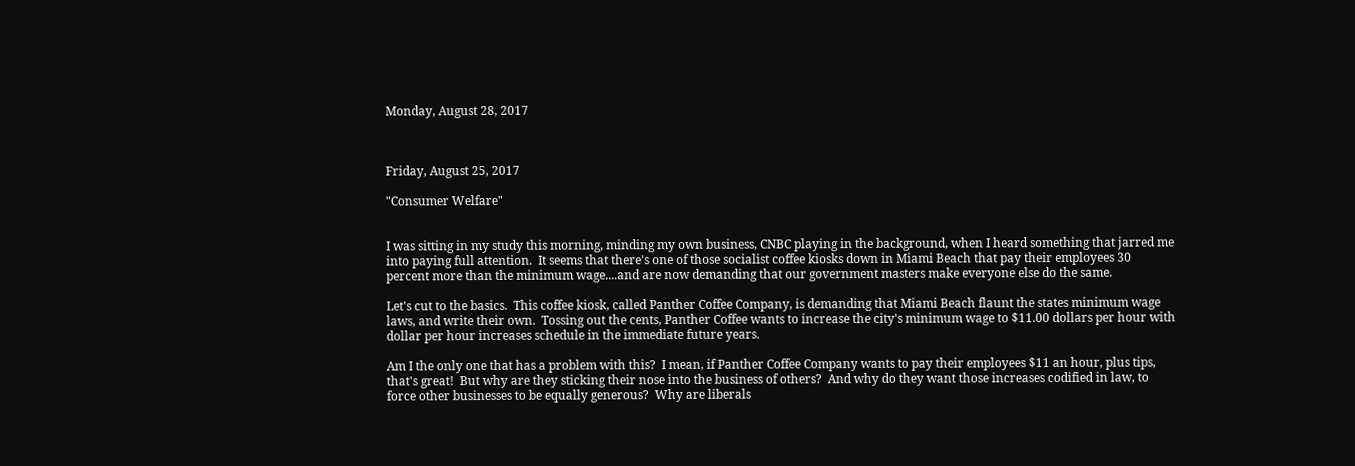Monday, August 28, 2017



Friday, August 25, 2017

"Consumer Welfare"


I was sitting in my study this morning, minding my own business, CNBC playing in the background, when I heard something that jarred me into paying full attention.  It seems that there's one of those socialist coffee kiosks down in Miami Beach that pay their employees 30 percent more than the minimum wage....and are now demanding that our government masters make everyone else do the same.

Let's cut to the basics.  This coffee kiosk, called Panther Coffee Company, is demanding that Miami Beach flaunt the states minimum wage laws, and write their own.  Tossing out the cents, Panther Coffee wants to increase the city's minimum wage to $11.00 dollars per hour with dollar per hour increases schedule in the immediate future years.

Am I the only one that has a problem with this?  I mean, if Panther Coffee Company wants to pay their employees $11 an hour, plus tips, that's great!  But why are they sticking their nose into the business of others?  And why do they want those increases codified in law, to force other businesses to be equally generous?  Why are liberals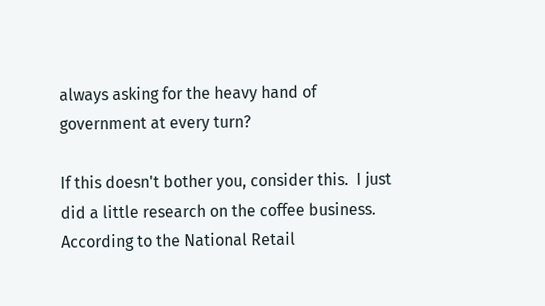always asking for the heavy hand of government at every turn?

If this doesn't bother you, consider this.  I just did a little research on the coffee business.  According to the National Retail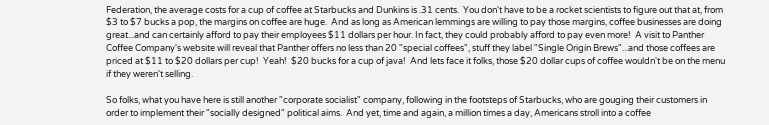Federation, the average costs for a cup of coffee at Starbucks and Dunkins is .31 cents.  You don't have to be a rocket scientists to figure out that at, from $3 to $7 bucks a pop, the margins on coffee are huge.  And as long as American lemmings are willing to pay those margins, coffee businesses are doing great...and can certainly afford to pay their employees $11 dollars per hour. In fact, they could probably afford to pay even more!  A visit to Panther Coffee Company's website will reveal that Panther offers no less than 20 "special coffees", stuff they label "Single Origin Brews"...and those coffees are priced at $11 to $20 dollars per cup!  Yeah!  $20 bucks for a cup of java!  And lets face it folks, those $20 dollar cups of coffee wouldn't be on the menu if they weren't selling.

So folks, what you have here is still another "corporate socialist" company, following in the footsteps of Starbucks, who are gouging their customers in order to implement their "socially designed" political aims.  And yet, time and again, a million times a day, Americans stroll into a coffee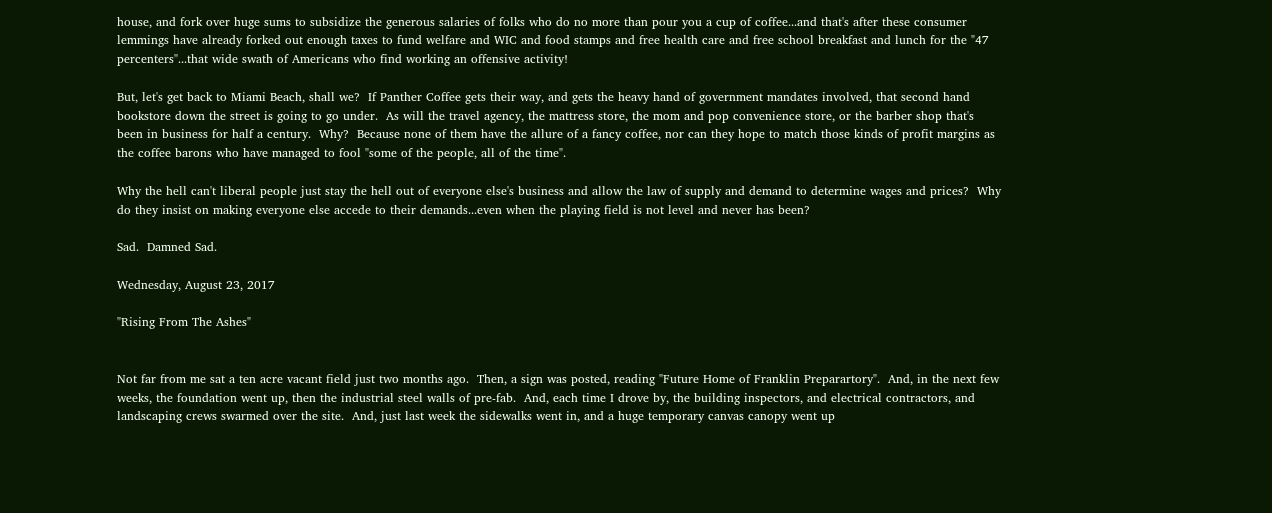house, and fork over huge sums to subsidize the generous salaries of folks who do no more than pour you a cup of coffee...and that's after these consumer lemmings have already forked out enough taxes to fund welfare and WIC and food stamps and free health care and free school breakfast and lunch for the "47 percenters"...that wide swath of Americans who find working an offensive activity!

But, let's get back to Miami Beach, shall we?  If Panther Coffee gets their way, and gets the heavy hand of government mandates involved, that second hand bookstore down the street is going to go under.  As will the travel agency, the mattress store, the mom and pop convenience store, or the barber shop that's been in business for half a century.  Why?  Because none of them have the allure of a fancy coffee, nor can they hope to match those kinds of profit margins as the coffee barons who have managed to fool "some of the people, all of the time".

Why the hell can't liberal people just stay the hell out of everyone else's business and allow the law of supply and demand to determine wages and prices?  Why do they insist on making everyone else accede to their demands...even when the playing field is not level and never has been?

Sad.  Damned Sad.

Wednesday, August 23, 2017

"Rising From The Ashes"


Not far from me sat a ten acre vacant field just two months ago.  Then, a sign was posted, reading "Future Home of Franklin Preparartory".  And, in the next few weeks, the foundation went up, then the industrial steel walls of pre-fab.  And, each time I drove by, the building inspectors, and electrical contractors, and landscaping crews swarmed over the site.  And, just last week the sidewalks went in, and a huge temporary canvas canopy went up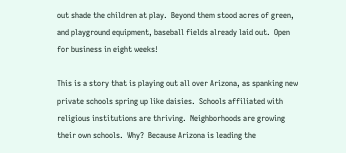out shade the children at play.  Beyond them stood acres of green, and playground equipment, baseball fields already laid out.  Open for business in eight weeks!

This is a story that is playing out all over Arizona, as spanking new private schools spring up like daisies.  Schools affiliated with religious institutions are thriving.  Neighborhoods are growing  their own schools.  Why?  Because Arizona is leading the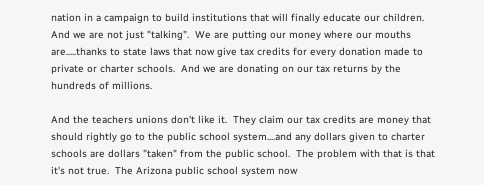nation in a campaign to build institutions that will finally educate our children.  And we are not just "talking".  We are putting our money where our mouths are.....thanks to state laws that now give tax credits for every donation made to private or charter schools.  And we are donating on our tax returns by the hundreds of millions.

And the teachers unions don't like it.  They claim our tax credits are money that should rightly go to the public school system....and any dollars given to charter schools are dollars "taken" from the public school.  The problem with that is that it's not true.  The Arizona public school system now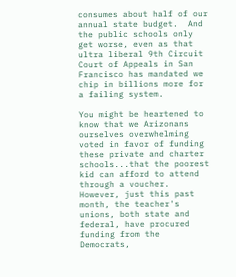consumes about half of our annual state budget.  And the public schools only get worse, even as that ultra liberal 9th Circuit Court of Appeals in San Francisco has mandated we chip in billions more for a failing system.

You might be heartened to know that we Arizonans ourselves overwhelming voted in favor of funding these private and charter schools...that the poorest kid can afford to attend through a voucher.  However, just this past month, the teacher's unions, both state and federal, have procured funding from the Democrats,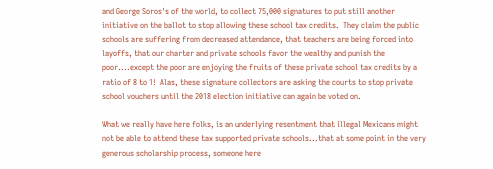and George Soros's of the world, to collect 75,000 signatures to put still another initiative on the ballot to stop allowing these school tax credits.  They claim the public schools are suffering from decreased attendance, that teachers are being forced into layoffs, that our charter and private schools favor the wealthy and punish the poor....except the poor are enjoying the fruits of these private school tax credits by a ratio of 8 to 1!  Alas, these signature collectors are asking the courts to stop private school vouchers until the 2018 election initiative can again be voted on.

What we really have here folks, is an underlying resentment that illegal Mexicans might not be able to attend these tax supported private schools...that at some point in the very generous scholarship process, someone here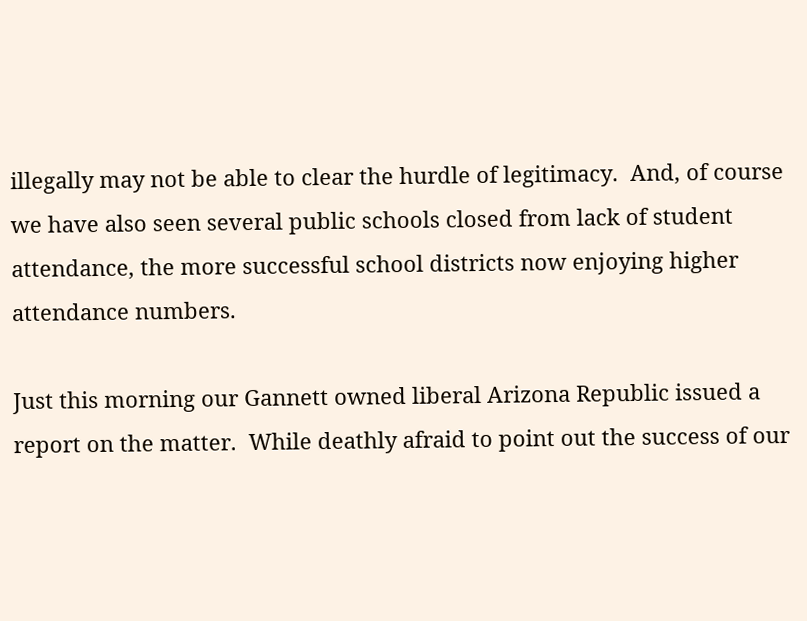illegally may not be able to clear the hurdle of legitimacy.  And, of course we have also seen several public schools closed from lack of student attendance, the more successful school districts now enjoying higher attendance numbers.

Just this morning our Gannett owned liberal Arizona Republic issued a report on the matter.  While deathly afraid to point out the success of our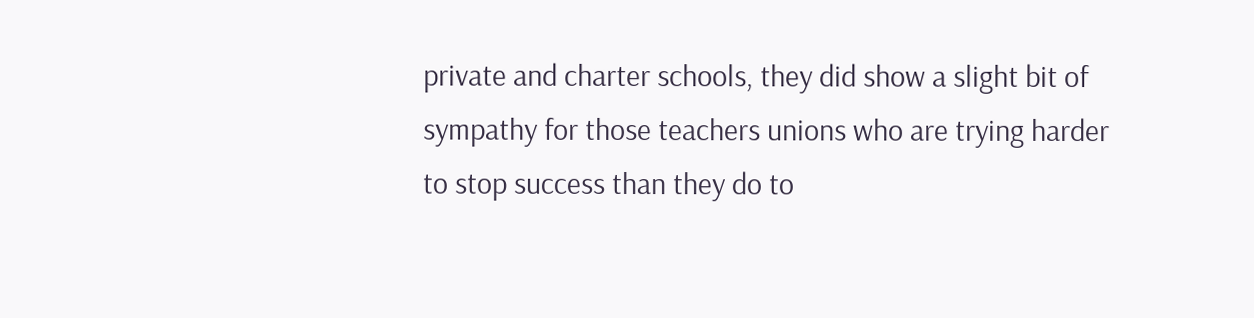private and charter schools, they did show a slight bit of sympathy for those teachers unions who are trying harder to stop success than they do to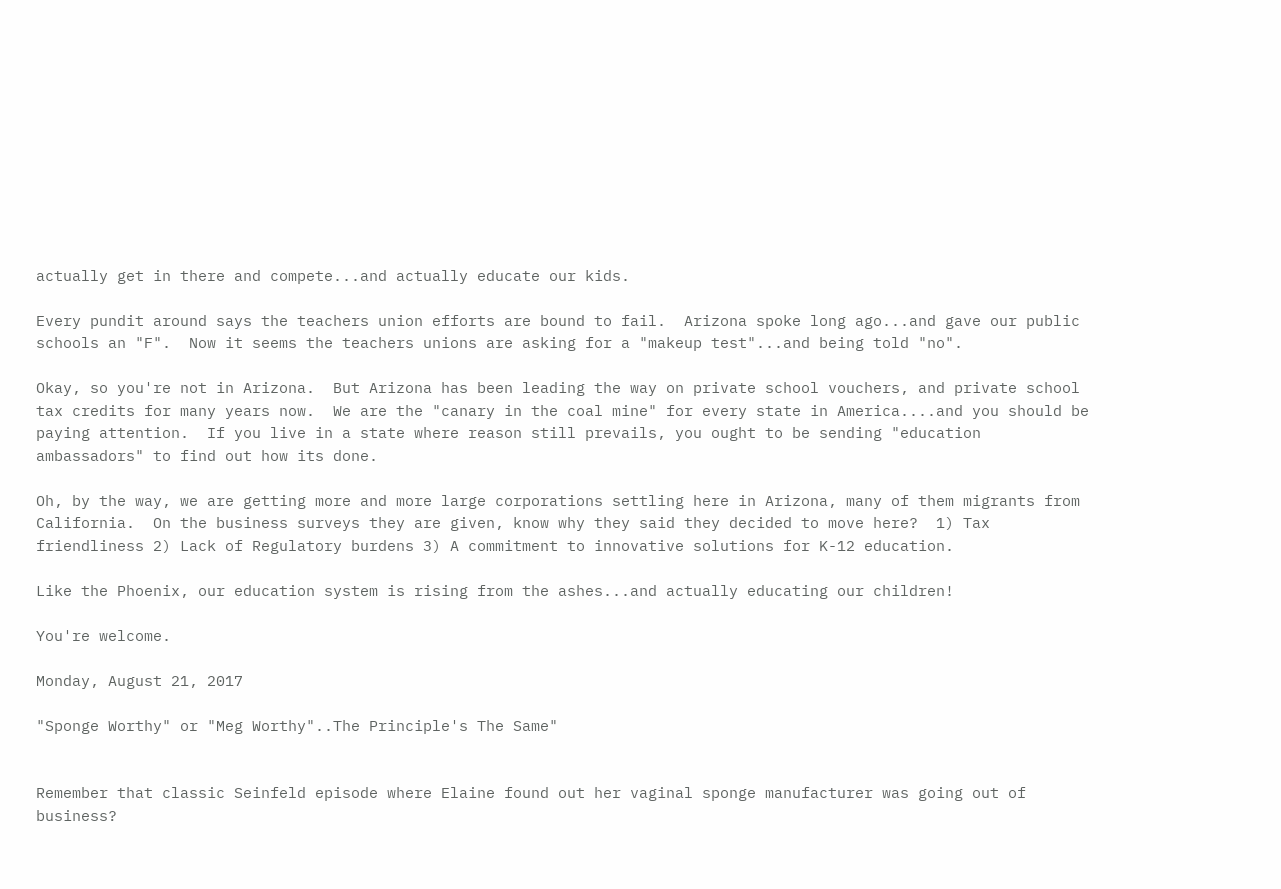actually get in there and compete...and actually educate our kids.

Every pundit around says the teachers union efforts are bound to fail.  Arizona spoke long ago...and gave our public schools an "F".  Now it seems the teachers unions are asking for a "makeup test"...and being told "no".

Okay, so you're not in Arizona.  But Arizona has been leading the way on private school vouchers, and private school tax credits for many years now.  We are the "canary in the coal mine" for every state in America....and you should be paying attention.  If you live in a state where reason still prevails, you ought to be sending "education ambassadors" to find out how its done.

Oh, by the way, we are getting more and more large corporations settling here in Arizona, many of them migrants from California.  On the business surveys they are given, know why they said they decided to move here?  1) Tax friendliness 2) Lack of Regulatory burdens 3) A commitment to innovative solutions for K-12 education.

Like the Phoenix, our education system is rising from the ashes...and actually educating our children!

You're welcome.

Monday, August 21, 2017

"Sponge Worthy" or "Meg Worthy"..The Principle's The Same"


Remember that classic Seinfeld episode where Elaine found out her vaginal sponge manufacturer was going out of business?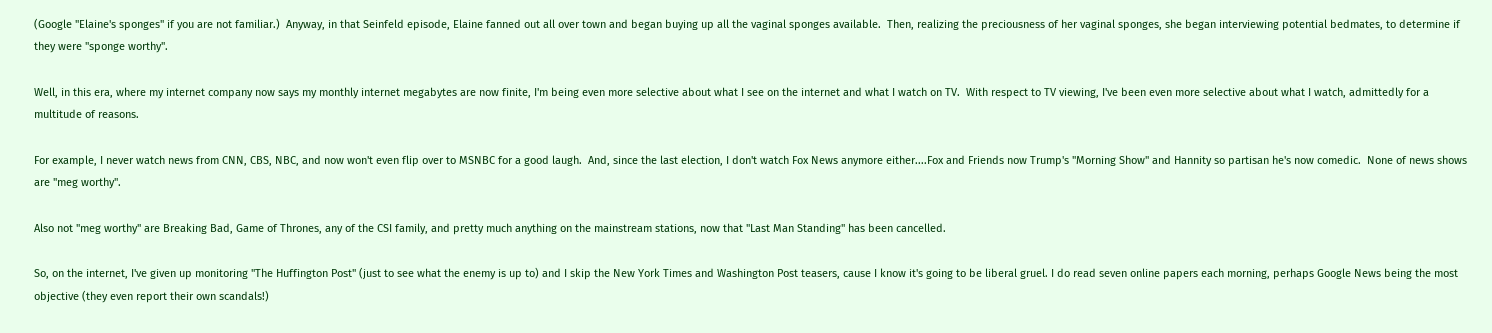(Google "Elaine's sponges" if you are not familiar.)  Anyway, in that Seinfeld episode, Elaine fanned out all over town and began buying up all the vaginal sponges available.  Then, realizing the preciousness of her vaginal sponges, she began interviewing potential bedmates, to determine if they were "sponge worthy".

Well, in this era, where my internet company now says my monthly internet megabytes are now finite, I'm being even more selective about what I see on the internet and what I watch on TV.  With respect to TV viewing, I've been even more selective about what I watch, admittedly for a multitude of reasons.

For example, I never watch news from CNN, CBS, NBC, and now won't even flip over to MSNBC for a good laugh.  And, since the last election, I don't watch Fox News anymore either....Fox and Friends now Trump's "Morning Show" and Hannity so partisan he's now comedic.  None of news shows are "meg worthy".

Also not "meg worthy" are Breaking Bad, Game of Thrones, any of the CSI family, and pretty much anything on the mainstream stations, now that "Last Man Standing" has been cancelled.

So, on the internet, I've given up monitoring "The Huffington Post" (just to see what the enemy is up to) and I skip the New York Times and Washington Post teasers, cause I know it's going to be liberal gruel. I do read seven online papers each morning, perhaps Google News being the most objective (they even report their own scandals!)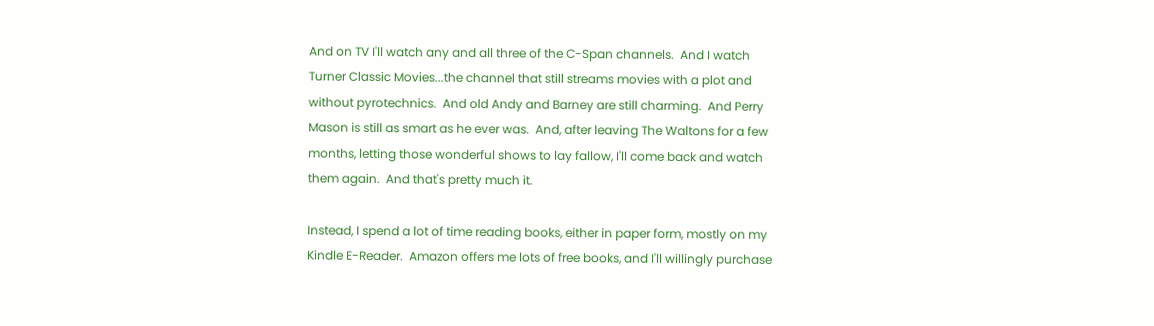And on TV I'll watch any and all three of the C-Span channels.  And I watch Turner Classic Movies...the channel that still streams movies with a plot and without pyrotechnics.  And old Andy and Barney are still charming.  And Perry Mason is still as smart as he ever was.  And, after leaving The Waltons for a few months, letting those wonderful shows to lay fallow, I'll come back and watch them again.  And that's pretty much it.

Instead, I spend a lot of time reading books, either in paper form, mostly on my Kindle E-Reader.  Amazon offers me lots of free books, and I'll willingly purchase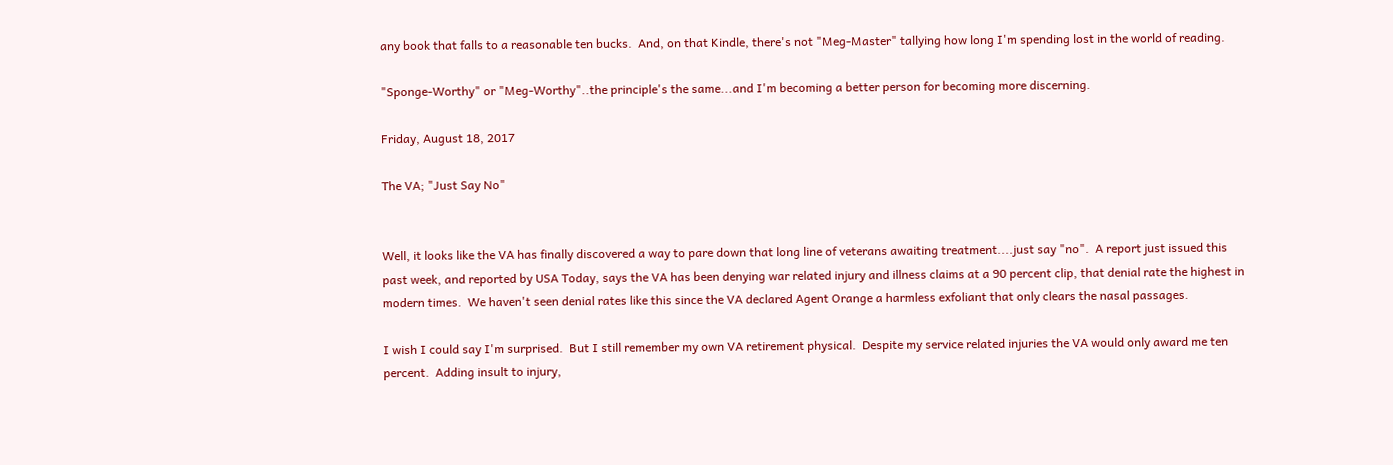any book that falls to a reasonable ten bucks.  And, on that Kindle, there's not "Meg-Master" tallying how long I'm spending lost in the world of reading.

"Sponge-Worthy" or "Meg-Worthy"..the principle's the same...and I'm becoming a better person for becoming more discerning.

Friday, August 18, 2017

The VA; "Just Say No"


Well, it looks like the VA has finally discovered a way to pare down that long line of veterans awaiting treatment....just say "no".  A report just issued this past week, and reported by USA Today, says the VA has been denying war related injury and illness claims at a 90 percent clip, that denial rate the highest in modern times.  We haven't seen denial rates like this since the VA declared Agent Orange a harmless exfoliant that only clears the nasal passages.

I wish I could say I'm surprised.  But I still remember my own VA retirement physical.  Despite my service related injuries the VA would only award me ten percent.  Adding insult to injury,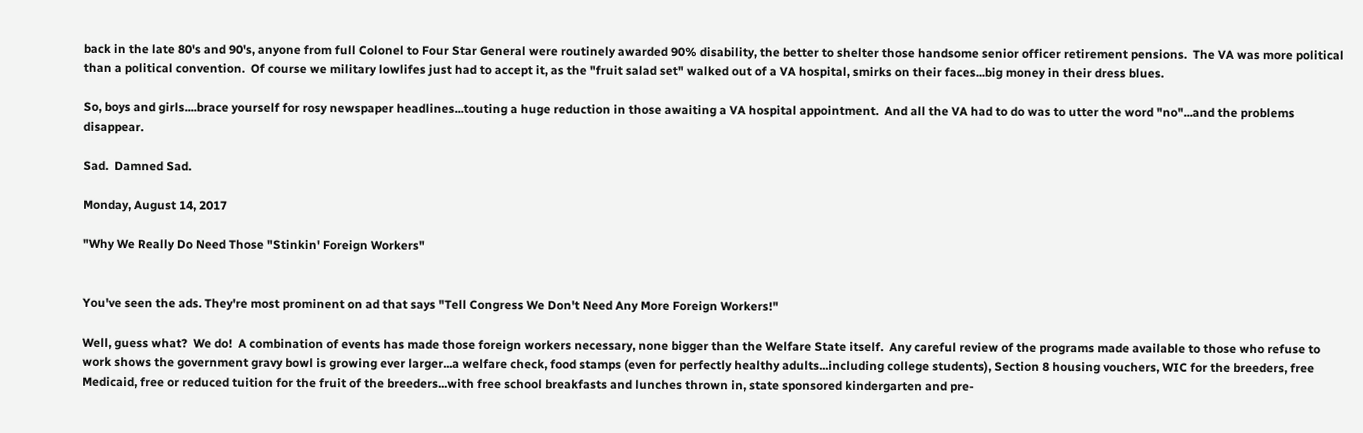back in the late 80's and 90's, anyone from full Colonel to Four Star General were routinely awarded 90% disability, the better to shelter those handsome senior officer retirement pensions.  The VA was more political than a political convention.  Of course we military lowlifes just had to accept it, as the "fruit salad set" walked out of a VA hospital, smirks on their faces...big money in their dress blues.

So, boys and girls....brace yourself for rosy newspaper headlines...touting a huge reduction in those awaiting a VA hospital appointment.  And all the VA had to do was to utter the word "no"...and the problems disappear.

Sad.  Damned Sad.

Monday, August 14, 2017

"Why We Really Do Need Those "Stinkin' Foreign Workers"


You've seen the ads. They're most prominent on ad that says "Tell Congress We Don't Need Any More Foreign Workers!"

Well, guess what?  We do!  A combination of events has made those foreign workers necessary, none bigger than the Welfare State itself.  Any careful review of the programs made available to those who refuse to work shows the government gravy bowl is growing ever larger...a welfare check, food stamps (even for perfectly healthy adults...including college students), Section 8 housing vouchers, WIC for the breeders, free Medicaid, free or reduced tuition for the fruit of the breeders...with free school breakfasts and lunches thrown in, state sponsored kindergarten and pre-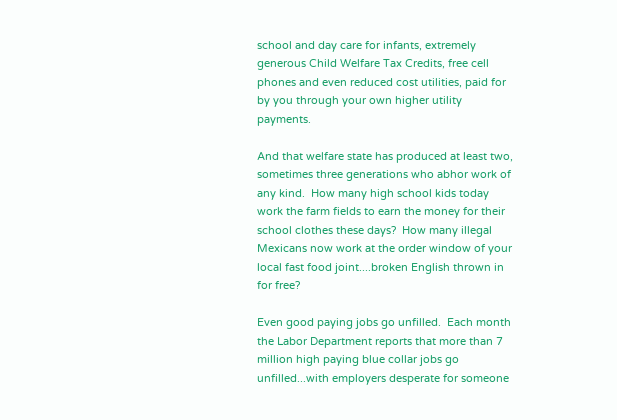school and day care for infants, extremely generous Child Welfare Tax Credits, free cell phones and even reduced cost utilities, paid for by you through your own higher utility payments.

And that welfare state has produced at least two, sometimes three generations who abhor work of any kind.  How many high school kids today work the farm fields to earn the money for their school clothes these days?  How many illegal Mexicans now work at the order window of your local fast food joint....broken English thrown in for free?

Even good paying jobs go unfilled.  Each month the Labor Department reports that more than 7 million high paying blue collar jobs go unfilled...with employers desperate for someone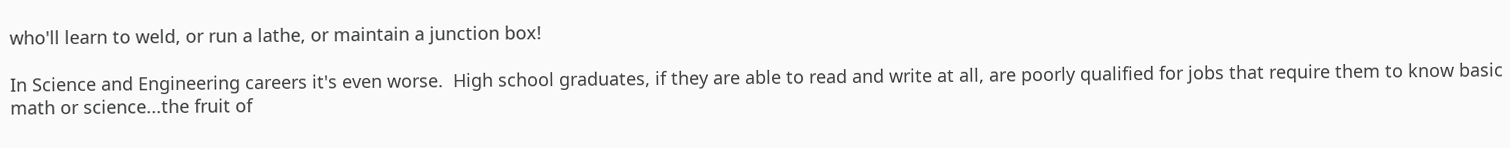who'll learn to weld, or run a lathe, or maintain a junction box!

In Science and Engineering careers it's even worse.  High school graduates, if they are able to read and write at all, are poorly qualified for jobs that require them to know basic math or science...the fruit of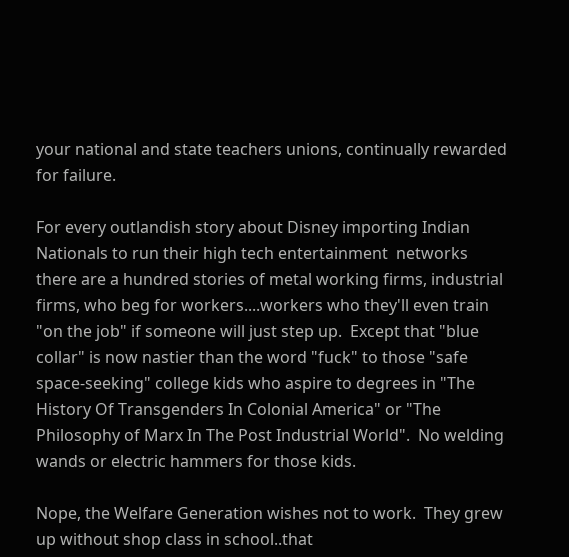your national and state teachers unions, continually rewarded for failure.

For every outlandish story about Disney importing Indian Nationals to run their high tech entertainment  networks there are a hundred stories of metal working firms, industrial firms, who beg for workers....workers who they'll even train "on the job" if someone will just step up.  Except that "blue collar" is now nastier than the word "fuck" to those "safe space-seeking" college kids who aspire to degrees in "The History Of Transgenders In Colonial America" or "The Philosophy of Marx In The Post Industrial World".  No welding wands or electric hammers for those kids.

Nope, the Welfare Generation wishes not to work.  They grew up without shop class in school..that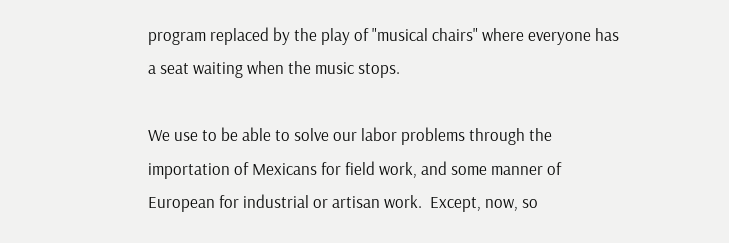program replaced by the play of "musical chairs" where everyone has a seat waiting when the music stops.

We use to be able to solve our labor problems through the importation of Mexicans for field work, and some manner of European for industrial or artisan work.  Except, now, so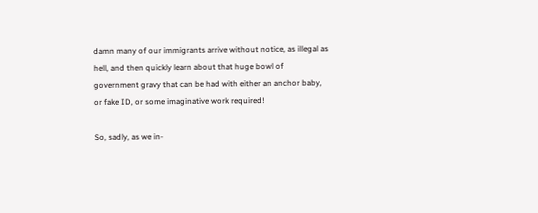damn many of our immigrants arrive without notice, as illegal as hell, and then quickly learn about that huge bowl of government gravy that can be had with either an anchor baby, or fake ID, or some imaginative work required!

So, sadly, as we in-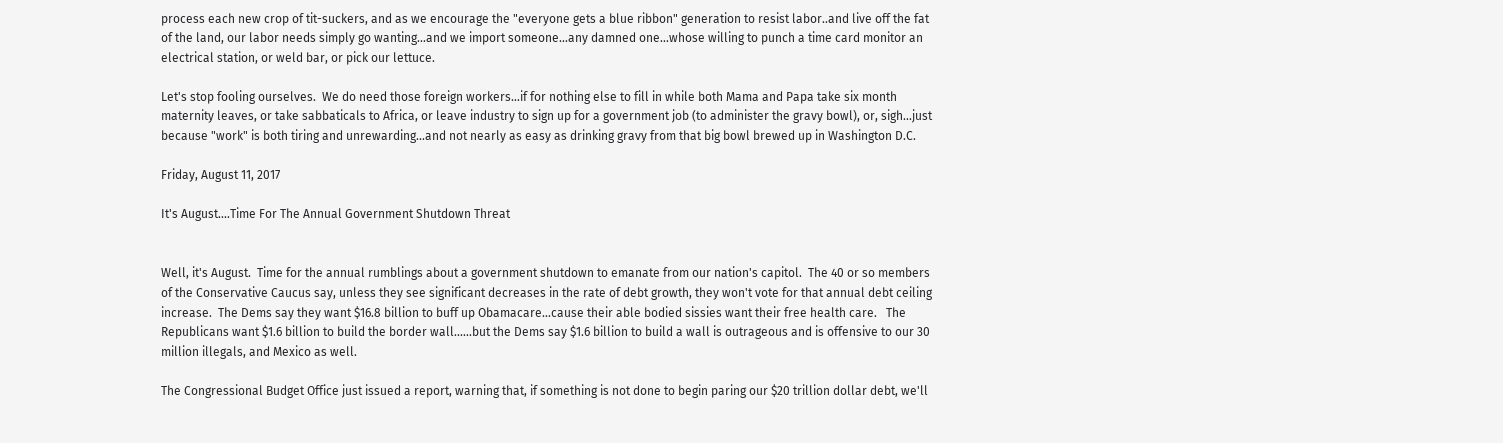process each new crop of tit-suckers, and as we encourage the "everyone gets a blue ribbon" generation to resist labor..and live off the fat of the land, our labor needs simply go wanting...and we import someone...any damned one...whose willing to punch a time card monitor an electrical station, or weld bar, or pick our lettuce.

Let's stop fooling ourselves.  We do need those foreign workers...if for nothing else to fill in while both Mama and Papa take six month maternity leaves, or take sabbaticals to Africa, or leave industry to sign up for a government job (to administer the gravy bowl), or, sigh...just because "work" is both tiring and unrewarding...and not nearly as easy as drinking gravy from that big bowl brewed up in Washington D.C.

Friday, August 11, 2017

It's August....Time For The Annual Government Shutdown Threat


Well, it's August.  Time for the annual rumblings about a government shutdown to emanate from our nation's capitol.  The 40 or so members of the Conservative Caucus say, unless they see significant decreases in the rate of debt growth, they won't vote for that annual debt ceiling increase.  The Dems say they want $16.8 billion to buff up Obamacare...cause their able bodied sissies want their free health care.   The Republicans want $1.6 billion to build the border wall......but the Dems say $1.6 billion to build a wall is outrageous and is offensive to our 30 million illegals, and Mexico as well.

The Congressional Budget Office just issued a report, warning that, if something is not done to begin paring our $20 trillion dollar debt, we'll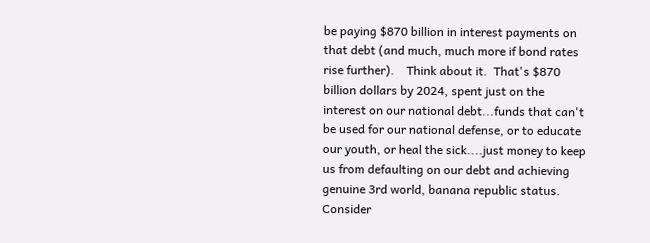be paying $870 billion in interest payments on that debt (and much, much more if bond rates rise further).    Think about it.  That's $870 billion dollars by 2024, spent just on the interest on our national debt...funds that can't be used for our national defense, or to educate our youth, or heal the sick....just money to keep us from defaulting on our debt and achieving genuine 3rd world, banana republic status.   Consider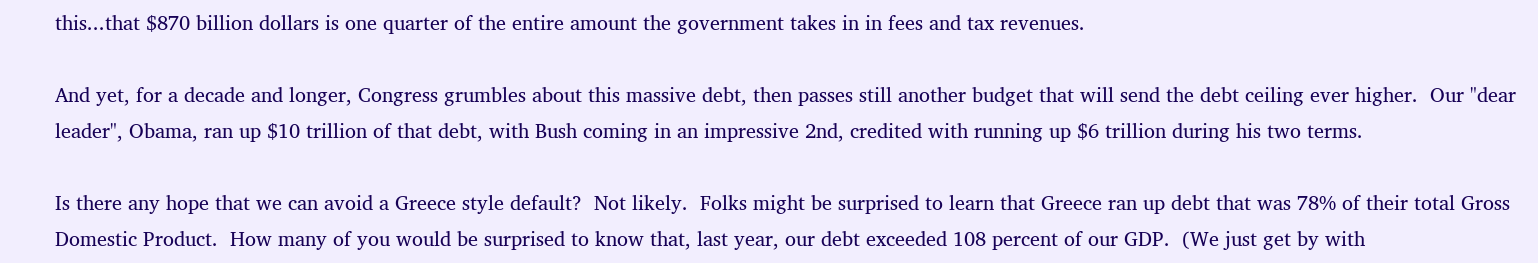this...that $870 billion dollars is one quarter of the entire amount the government takes in in fees and tax revenues.

And yet, for a decade and longer, Congress grumbles about this massive debt, then passes still another budget that will send the debt ceiling ever higher.  Our "dear leader", Obama, ran up $10 trillion of that debt, with Bush coming in an impressive 2nd, credited with running up $6 trillion during his two terms.

Is there any hope that we can avoid a Greece style default?  Not likely.  Folks might be surprised to learn that Greece ran up debt that was 78% of their total Gross Domestic Product.  How many of you would be surprised to know that, last year, our debt exceeded 108 percent of our GDP.  (We just get by with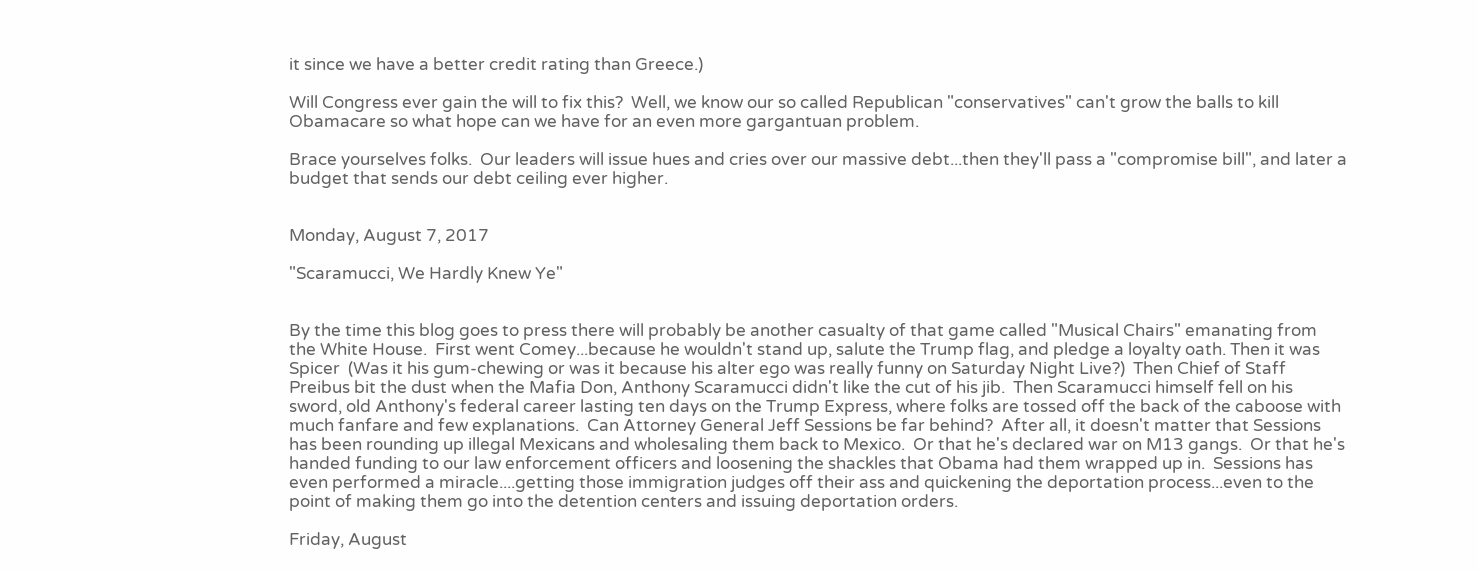it since we have a better credit rating than Greece.)

Will Congress ever gain the will to fix this?  Well, we know our so called Republican "conservatives" can't grow the balls to kill Obamacare so what hope can we have for an even more gargantuan problem.

Brace yourselves folks.  Our leaders will issue hues and cries over our massive debt...then they'll pass a "compromise bill", and later a budget that sends our debt ceiling ever higher.


Monday, August 7, 2017

"Scaramucci, We Hardly Knew Ye"


By the time this blog goes to press there will probably be another casualty of that game called "Musical Chairs" emanating from the White House.  First went Comey...because he wouldn't stand up, salute the Trump flag, and pledge a loyalty oath. Then it was Spicer  (Was it his gum-chewing or was it because his alter ego was really funny on Saturday Night Live?)  Then Chief of Staff Preibus bit the dust when the Mafia Don, Anthony Scaramucci didn't like the cut of his jib.  Then Scaramucci himself fell on his sword, old Anthony's federal career lasting ten days on the Trump Express, where folks are tossed off the back of the caboose with much fanfare and few explanations.  Can Attorney General Jeff Sessions be far behind?  After all, it doesn't matter that Sessions has been rounding up illegal Mexicans and wholesaling them back to Mexico.  Or that he's declared war on M13 gangs.  Or that he's handed funding to our law enforcement officers and loosening the shackles that Obama had them wrapped up in.  Sessions has even performed a miracle....getting those immigration judges off their ass and quickening the deportation process...even to the point of making them go into the detention centers and issuing deportation orders.

Friday, August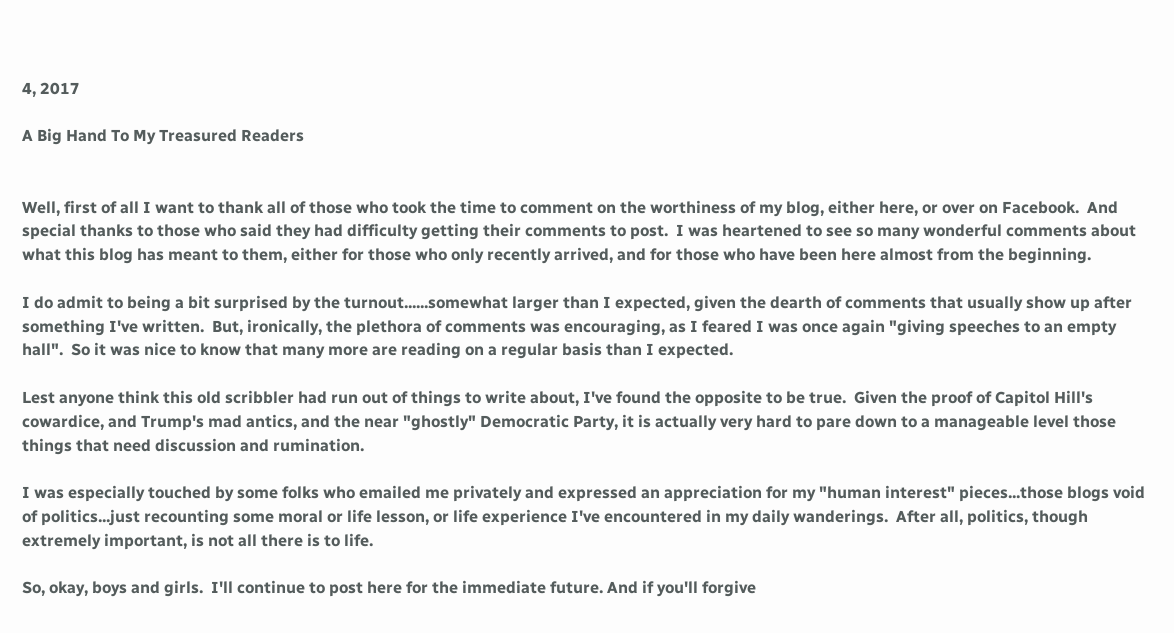4, 2017

A Big Hand To My Treasured Readers


Well, first of all I want to thank all of those who took the time to comment on the worthiness of my blog, either here, or over on Facebook.  And special thanks to those who said they had difficulty getting their comments to post.  I was heartened to see so many wonderful comments about what this blog has meant to them, either for those who only recently arrived, and for those who have been here almost from the beginning.

I do admit to being a bit surprised by the turnout......somewhat larger than I expected, given the dearth of comments that usually show up after something I've written.  But, ironically, the plethora of comments was encouraging, as I feared I was once again "giving speeches to an empty hall".  So it was nice to know that many more are reading on a regular basis than I expected.

Lest anyone think this old scribbler had run out of things to write about, I've found the opposite to be true.  Given the proof of Capitol Hill's cowardice, and Trump's mad antics, and the near "ghostly" Democratic Party, it is actually very hard to pare down to a manageable level those things that need discussion and rumination.

I was especially touched by some folks who emailed me privately and expressed an appreciation for my "human interest" pieces...those blogs void of politics...just recounting some moral or life lesson, or life experience I've encountered in my daily wanderings.  After all, politics, though extremely important, is not all there is to life.

So, okay, boys and girls.  I'll continue to post here for the immediate future. And if you'll forgive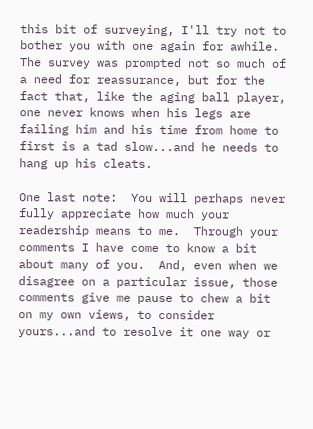this bit of surveying, I'll try not to bother you with one again for awhile.  The survey was prompted not so much of a need for reassurance, but for the fact that, like the aging ball player, one never knows when his legs are failing him and his time from home to first is a tad slow...and he needs to hang up his cleats.

One last note:  You will perhaps never fully appreciate how much your readership means to me.  Through your comments I have come to know a bit about many of you.  And, even when we disagree on a particular issue, those comments give me pause to chew a bit on my own views, to consider yours...and to resolve it one way or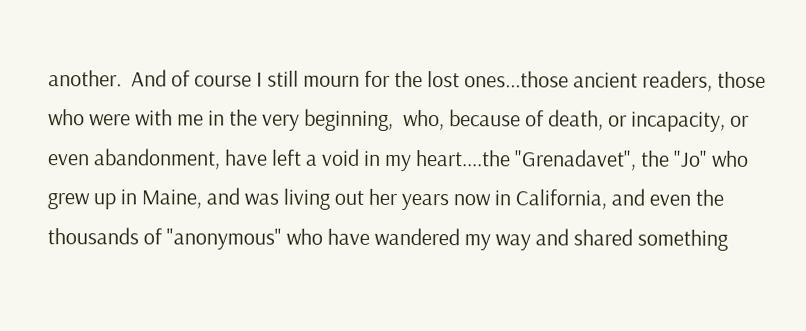another.  And of course I still mourn for the lost ones...those ancient readers, those who were with me in the very beginning,  who, because of death, or incapacity, or even abandonment, have left a void in my heart....the "Grenadavet", the "Jo" who grew up in Maine, and was living out her years now in California, and even the thousands of "anonymous" who have wandered my way and shared something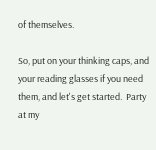of themselves.

So, put on your thinking caps, and your reading glasses if you need them, and let's get started.  Party at my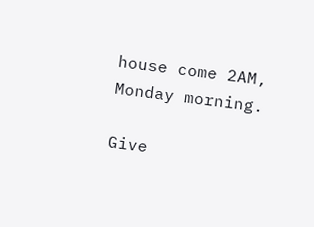house come 2AM, Monday morning.

Give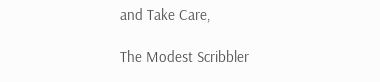and Take Care,

The Modest Scribbler